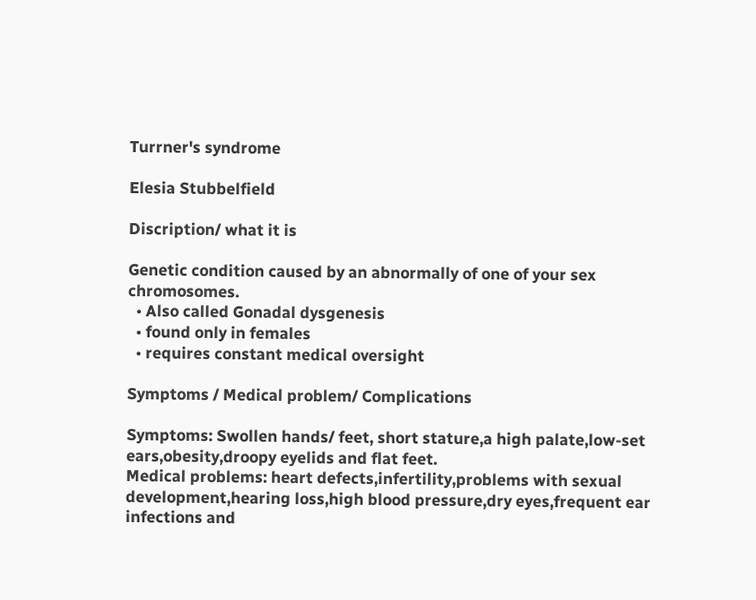Turrner's syndrome

Elesia Stubbelfield

Discription/ what it is

Genetic condition caused by an abnormally of one of your sex chromosomes.
  • Also called Gonadal dysgenesis
  • found only in females
  • requires constant medical oversight

Symptoms / Medical problem/ Complications

Symptoms: Swollen hands/ feet, short stature,a high palate,low-set ears,obesity,droopy eyelids and flat feet.
Medical problems: heart defects,infertility,problems with sexual development,hearing loss,high blood pressure,dry eyes,frequent ear infections and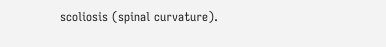scoliosis (spinal curvature).